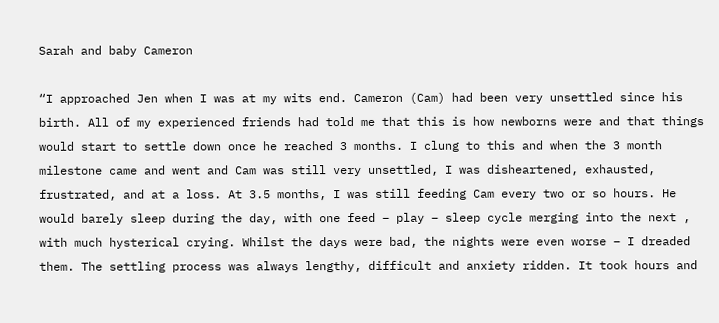Sarah and baby Cameron

“I approached Jen when I was at my wits end. Cameron (Cam) had been very unsettled since his birth. All of my experienced friends had told me that this is how newborns were and that things would start to settle down once he reached 3 months. I clung to this and when the 3 month milestone came and went and Cam was still very unsettled, I was disheartened, exhausted, frustrated, and at a loss. At 3.5 months, I was still feeding Cam every two or so hours. He would barely sleep during the day, with one feed – play – sleep cycle merging into the next , with much hysterical crying. Whilst the days were bad, the nights were even worse – I dreaded them. The settling process was always lengthy, difficult and anxiety ridden. It took hours and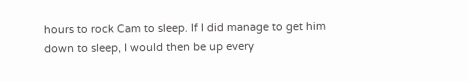hours to rock Cam to sleep. If I did manage to get him down to sleep, I would then be up every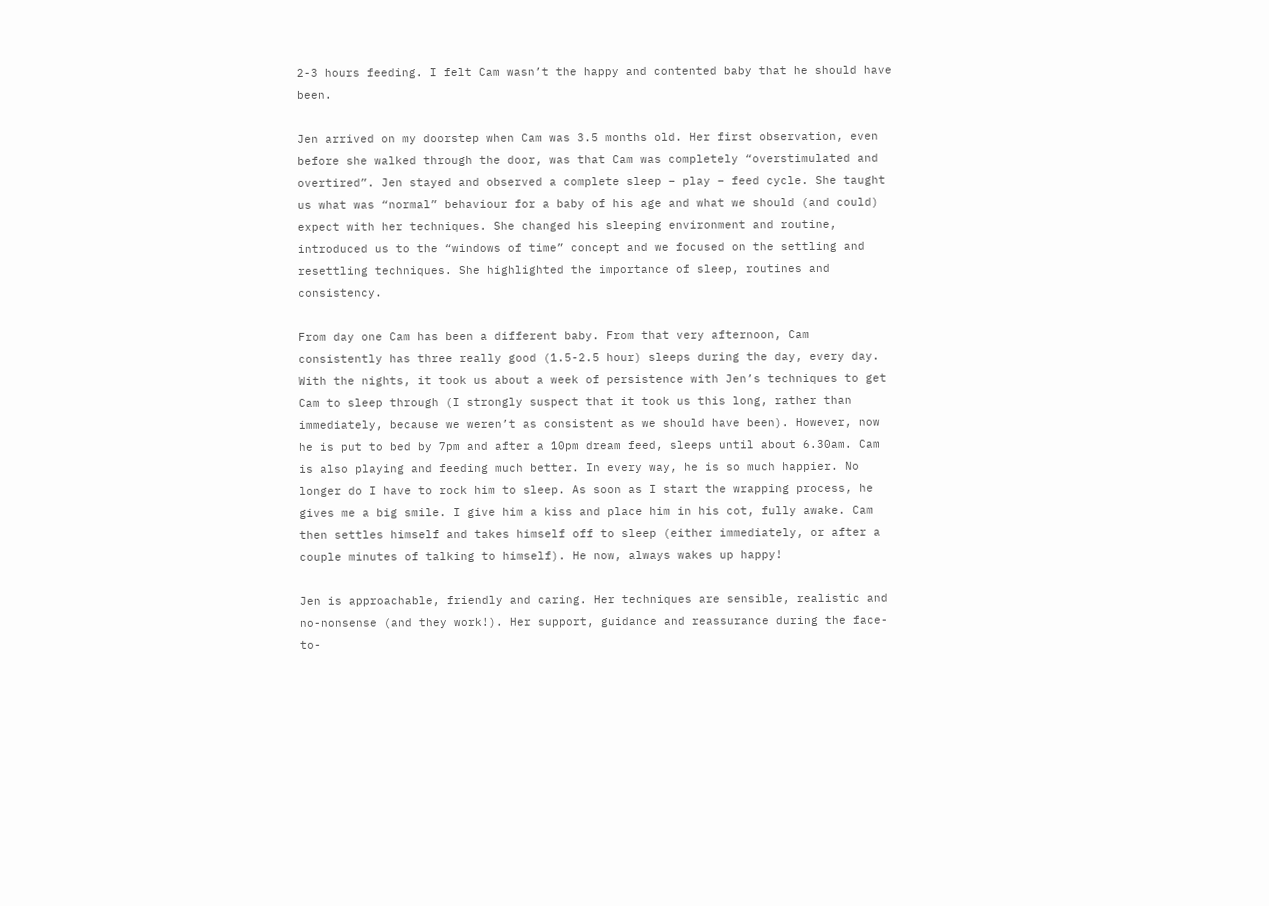2-3 hours feeding. I felt Cam wasn’t the happy and contented baby that he should have been.

Jen arrived on my doorstep when Cam was 3.5 months old. Her first observation, even before she walked through the door, was that Cam was completely “overstimulated and overtired”. Jen stayed and observed a complete sleep – play – feed cycle. She taught us what was “normal” behaviour for a baby of his age and what we should (and could) expect with her techniques. She changed his sleeping environment and routine, introduced us to the “windows of time” concept and we focused on the settling and resettling techniques. She highlighted the importance of sleep, routines and consistency.

From day one Cam has been a different baby. From that very afternoon, Cam consistently has three really good (1.5-2.5 hour) sleeps during the day, every day. With the nights, it took us about a week of persistence with Jen’s techniques to get Cam to sleep through (I strongly suspect that it took us this long, rather than immediately, because we weren’t as consistent as we should have been). However, now he is put to bed by 7pm and after a 10pm dream feed, sleeps until about 6.30am. Cam is also playing and feeding much better. In every way, he is so much happier. No longer do I have to rock him to sleep. As soon as I start the wrapping process, he gives me a big smile. I give him a kiss and place him in his cot, fully awake. Cam then settles himself and takes himself off to sleep (either immediately, or after a couple minutes of talking to himself). He now, always wakes up happy!

Jen is approachable, friendly and caring. Her techniques are sensible, realistic and no-nonsense (and they work!). Her support, guidance and reassurance during the face-to-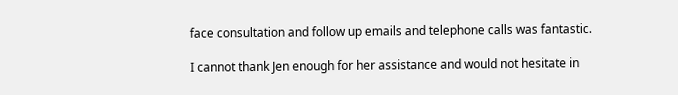face consultation and follow up emails and telephone calls was fantastic.

I cannot thank Jen enough for her assistance and would not hesitate in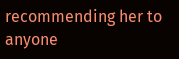recommending her to anyone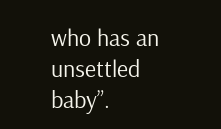who has an unsettled baby”.